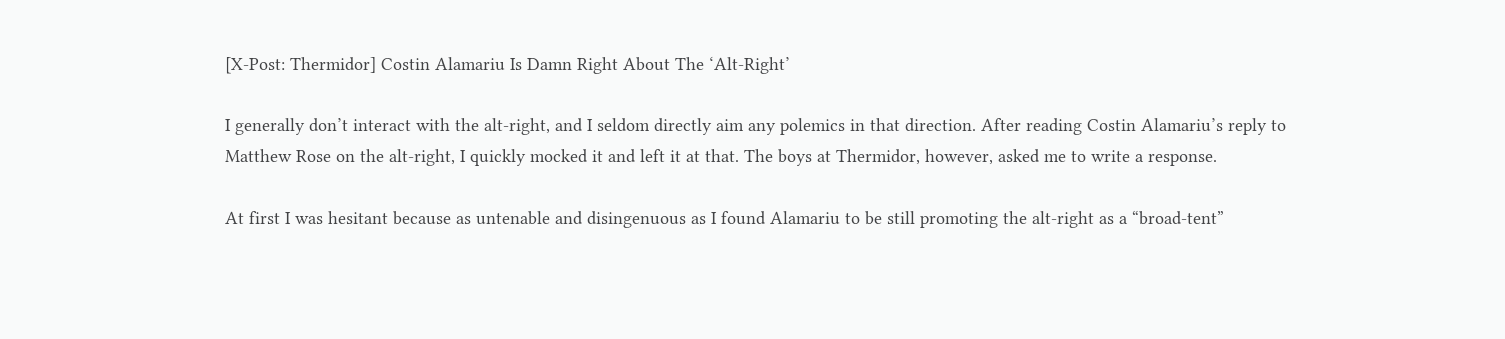[X-Post: Thermidor] Costin Alamariu Is Damn Right About The ‘Alt-Right’

I generally don’t interact with the alt-right, and I seldom directly aim any polemics in that direction. After reading Costin Alamariu’s reply to Matthew Rose on the alt-right, I quickly mocked it and left it at that. The boys at Thermidor, however, asked me to write a response.

At first I was hesitant because as untenable and disingenuous as I found Alamariu to be still promoting the alt-right as a “broad-tent”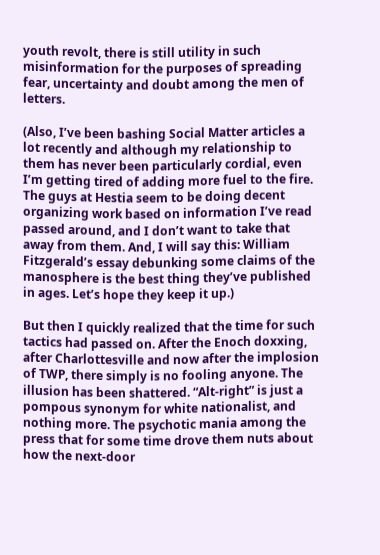youth revolt, there is still utility in such misinformation for the purposes of spreading fear, uncertainty and doubt among the men of letters.

(Also, I’ve been bashing Social Matter articles a lot recently and although my relationship to them has never been particularly cordial, even I’m getting tired of adding more fuel to the fire. The guys at Hestia seem to be doing decent organizing work based on information I’ve read passed around, and I don’t want to take that away from them. And, I will say this: William Fitzgerald’s essay debunking some claims of the manosphere is the best thing they’ve published in ages. Let’s hope they keep it up.)

But then I quickly realized that the time for such tactics had passed on. After the Enoch doxxing, after Charlottesville and now after the implosion of TWP, there simply is no fooling anyone. The illusion has been shattered. “Alt-right” is just a pompous synonym for white nationalist, and nothing more. The psychotic mania among the press that for some time drove them nuts about how the next-door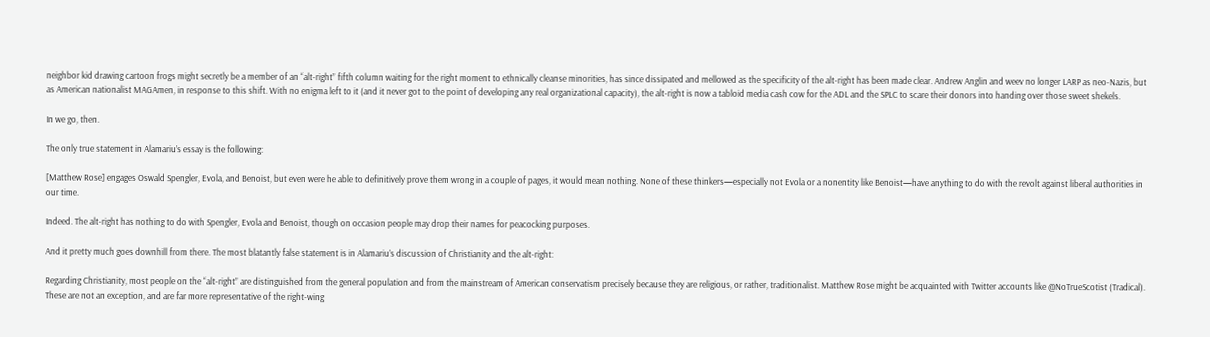neighbor kid drawing cartoon frogs might secretly be a member of an “alt-right” fifth column waiting for the right moment to ethnically cleanse minorities, has since dissipated and mellowed as the specificity of the alt-right has been made clear. Andrew Anglin and weev no longer LARP as neo-Nazis, but as American nationalist MAGAmen, in response to this shift. With no enigma left to it (and it never got to the point of developing any real organizational capacity), the alt-right is now a tabloid media cash cow for the ADL and the SPLC to scare their donors into handing over those sweet shekels.

In we go, then.

The only true statement in Alamariu’s essay is the following:

[Matthew Rose] engages Oswald Spengler, Evola, and Benoist, but even were he able to definitively prove them wrong in a couple of pages, it would mean nothing. None of these thinkers—especially not Evola or a nonentity like Benoist—have anything to do with the revolt against liberal authorities in our time.

Indeed. The alt-right has nothing to do with Spengler, Evola and Benoist, though on occasion people may drop their names for peacocking purposes.

And it pretty much goes downhill from there. The most blatantly false statement is in Alamariu’s discussion of Christianity and the alt-right:

Regarding Christianity, most people on the “alt-right” are distinguished from the general population and from the mainstream of American conservatism precisely because they are religious, or rather, traditionalist. Matthew Rose might be acquainted with Twitter accounts like @NoTrueScotist (Tradical). These are not an exception, and are far more representative of the right-wing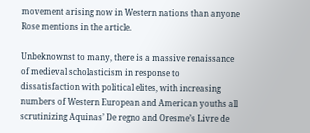movement arising now in Western nations than anyone Rose mentions in the article.

Unbeknownst to many, there is a massive renaissance of medieval scholasticism in response to dissatisfaction with political elites, with increasing numbers of Western European and American youths all scrutinizing Aquinas’ De regno and Oresme’s Livre de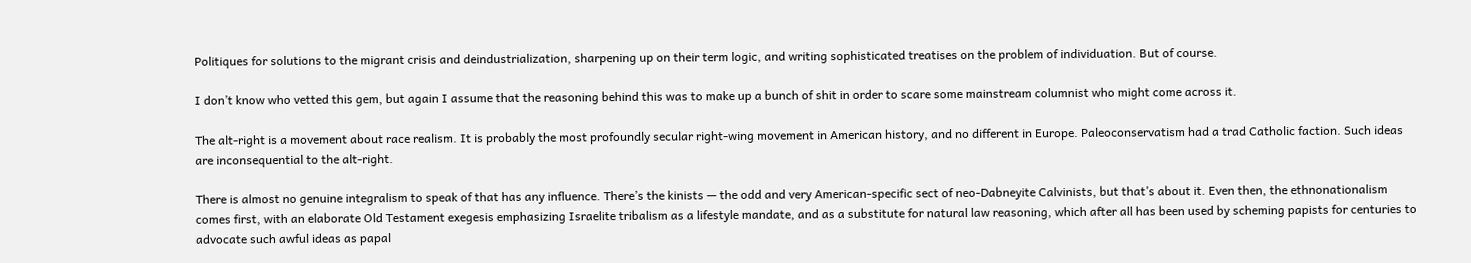Politiques for solutions to the migrant crisis and deindustrialization, sharpening up on their term logic, and writing sophisticated treatises on the problem of individuation. But of course.

I don’t know who vetted this gem, but again I assume that the reasoning behind this was to make up a bunch of shit in order to scare some mainstream columnist who might come across it.

The alt-right is a movement about race realism. It is probably the most profoundly secular right-wing movement in American history, and no different in Europe. Paleoconservatism had a trad Catholic faction. Such ideas are inconsequential to the alt-right.

There is almost no genuine integralism to speak of that has any influence. There’s the kinists — the odd and very American-specific sect of neo-Dabneyite Calvinists, but that’s about it. Even then, the ethnonationalism comes first, with an elaborate Old Testament exegesis emphasizing Israelite tribalism as a lifestyle mandate, and as a substitute for natural law reasoning, which after all has been used by scheming papists for centuries to advocate such awful ideas as papal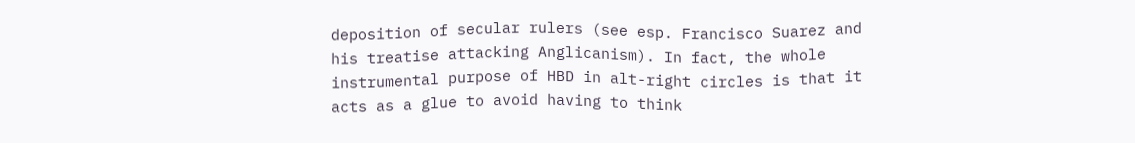deposition of secular rulers (see esp. Francisco Suarez and his treatise attacking Anglicanism). In fact, the whole instrumental purpose of HBD in alt-right circles is that it acts as a glue to avoid having to think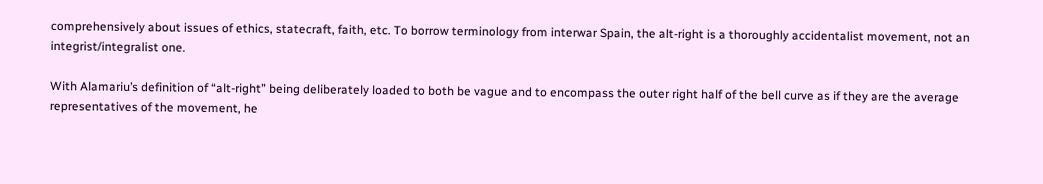comprehensively about issues of ethics, statecraft, faith, etc. To borrow terminology from interwar Spain, the alt-right is a thoroughly accidentalist movement, not an integrist/integralist one.

With Alamariu’s definition of “alt-right” being deliberately loaded to both be vague and to encompass the outer right half of the bell curve as if they are the average representatives of the movement, he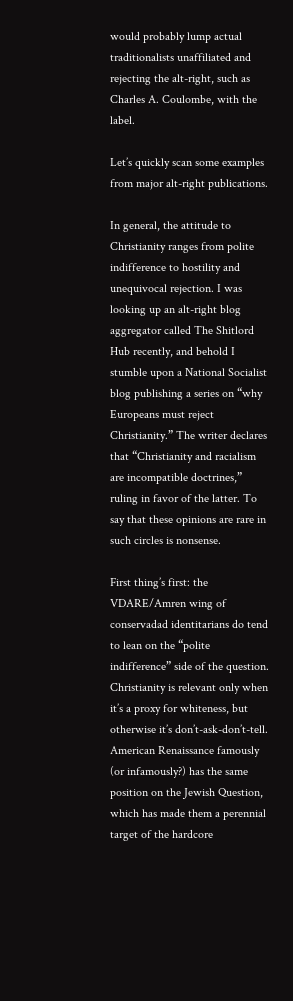would probably lump actual traditionalists unaffiliated and rejecting the alt-right, such as Charles A. Coulombe, with the label.

Let’s quickly scan some examples from major alt-right publications.

In general, the attitude to Christianity ranges from polite indifference to hostility and unequivocal rejection. I was looking up an alt-right blog aggregator called The Shitlord Hub recently, and behold I stumble upon a National Socialist blog publishing a series on “why Europeans must reject Christianity.” The writer declares that “Christianity and racialism are incompatible doctrines,” ruling in favor of the latter. To say that these opinions are rare in such circles is nonsense.

First thing’s first: the VDARE/Amren wing of conservadad identitarians do tend to lean on the “polite indifference” side of the question. Christianity is relevant only when it’s a proxy for whiteness, but otherwise it’s don’t-ask-don’t-tell. American Renaissance famously (or infamously?) has the same position on the Jewish Question, which has made them a perennial target of the hardcore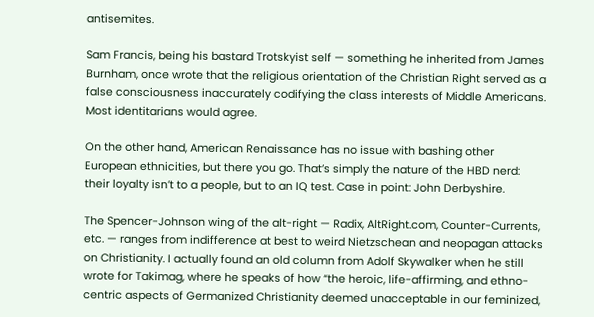antisemites.

Sam Francis, being his bastard Trotskyist self — something he inherited from James Burnham, once wrote that the religious orientation of the Christian Right served as a false consciousness inaccurately codifying the class interests of Middle Americans. Most identitarians would agree.

On the other hand, American Renaissance has no issue with bashing other European ethnicities, but there you go. That’s simply the nature of the HBD nerd: their loyalty isn’t to a people, but to an IQ test. Case in point: John Derbyshire.

The Spencer-Johnson wing of the alt-right — Radix, AltRight.com, Counter-Currents, etc. — ranges from indifference at best to weird Nietzschean and neopagan attacks on Christianity. I actually found an old column from Adolf Skywalker when he still wrote for Takimag, where he speaks of how “the heroic, life-affirming, and ethno-centric aspects of Germanized Christianity deemed unacceptable in our feminized,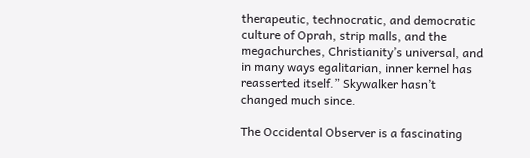therapeutic, technocratic, and democratic culture of Oprah, strip malls, and the megachurches, Christianity’s universal, and in many ways egalitarian, inner kernel has reasserted itself.” Skywalker hasn’t changed much since.

The Occidental Observer is a fascinating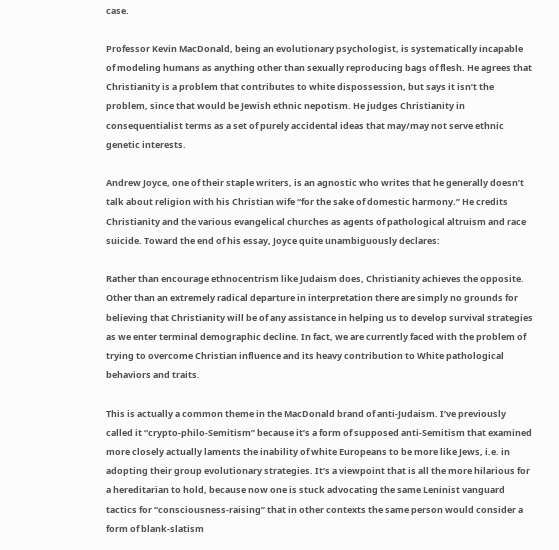case.

Professor Kevin MacDonald, being an evolutionary psychologist, is systematically incapable of modeling humans as anything other than sexually reproducing bags of flesh. He agrees that Christianity is a problem that contributes to white dispossession, but says it isn’t the problem, since that would be Jewish ethnic nepotism. He judges Christianity in consequentialist terms as a set of purely accidental ideas that may/may not serve ethnic genetic interests.

Andrew Joyce, one of their staple writers, is an agnostic who writes that he generally doesn’t talk about religion with his Christian wife “for the sake of domestic harmony.” He credits Christianity and the various evangelical churches as agents of pathological altruism and race suicide. Toward the end of his essay, Joyce quite unambiguously declares:

Rather than encourage ethnocentrism like Judaism does, Christianity achieves the opposite. Other than an extremely radical departure in interpretation there are simply no grounds for believing that Christianity will be of any assistance in helping us to develop survival strategies as we enter terminal demographic decline. In fact, we are currently faced with the problem of trying to overcome Christian influence and its heavy contribution to White pathological behaviors and traits.

This is actually a common theme in the MacDonald brand of anti-Judaism. I’ve previously called it “crypto-philo-Semitism” because it’s a form of supposed anti-Semitism that examined more closely actually laments the inability of white Europeans to be more like Jews, i.e. in adopting their group evolutionary strategies. It’s a viewpoint that is all the more hilarious for a hereditarian to hold, because now one is stuck advocating the same Leninist vanguard tactics for “consciousness-raising” that in other contexts the same person would consider a form of blank-slatism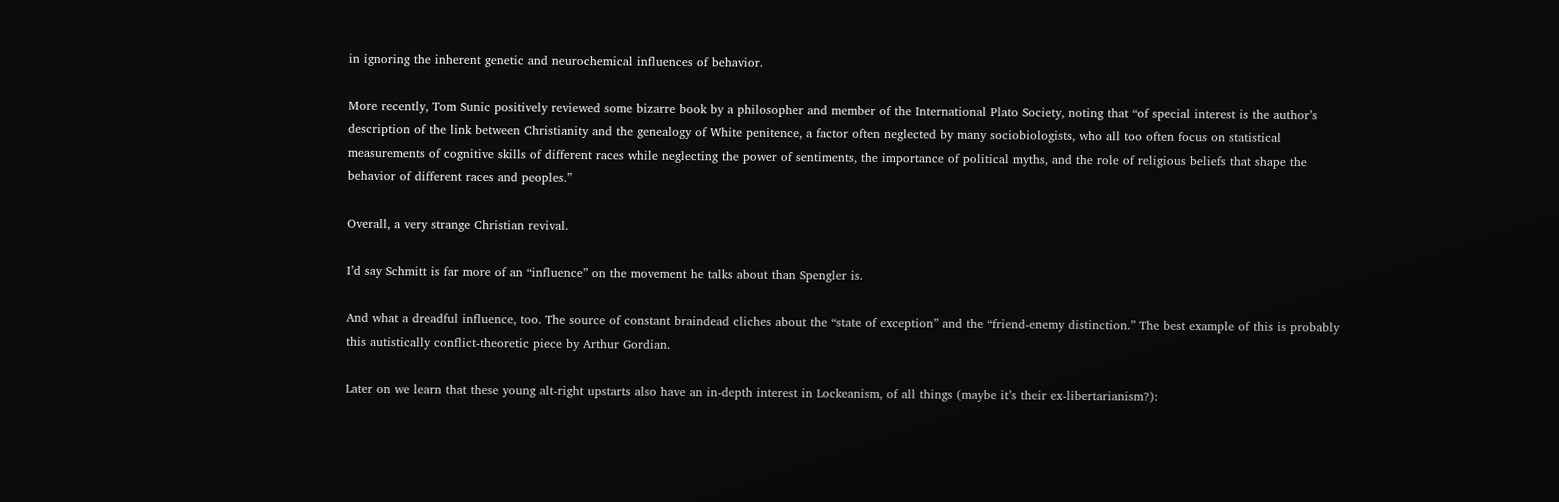in ignoring the inherent genetic and neurochemical influences of behavior.

More recently, Tom Sunic positively reviewed some bizarre book by a philosopher and member of the International Plato Society, noting that “of special interest is the author’s description of the link between Christianity and the genealogy of White penitence, a factor often neglected by many sociobiologists, who all too often focus on statistical measurements of cognitive skills of different races while neglecting the power of sentiments, the importance of political myths, and the role of religious beliefs that shape the behavior of different races and peoples.”

Overall, a very strange Christian revival.

I’d say Schmitt is far more of an “influence” on the movement he talks about than Spengler is.

And what a dreadful influence, too. The source of constant braindead cliches about the “state of exception” and the “friend-enemy distinction.” The best example of this is probably this autistically conflict-theoretic piece by Arthur Gordian.

Later on we learn that these young alt-right upstarts also have an in-depth interest in Lockeanism, of all things (maybe it’s their ex-libertarianism?):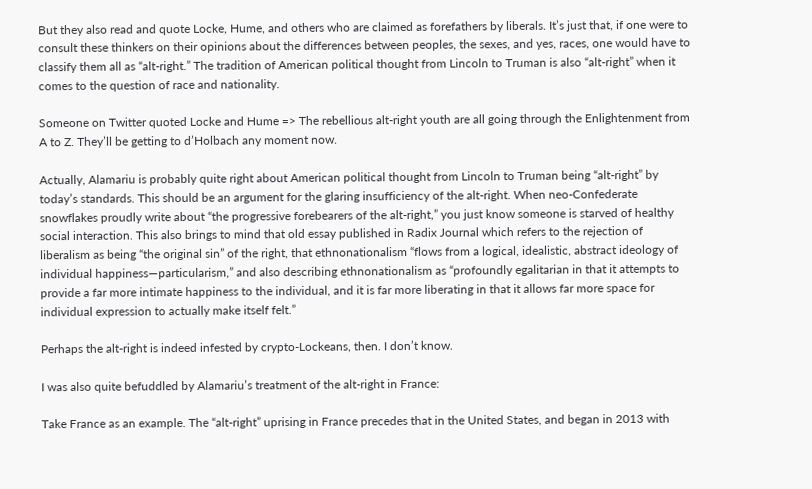But they also read and quote Locke, Hume, and others who are claimed as forefathers by liberals. It’s just that, if one were to consult these thinkers on their opinions about the differences between peoples, the sexes, and yes, races, one would have to classify them all as “alt-right.” The tradition of American political thought from Lincoln to Truman is also “alt-right” when it comes to the question of race and nationality.

Someone on Twitter quoted Locke and Hume => The rebellious alt-right youth are all going through the Enlightenment from A to Z. They’ll be getting to d’Holbach any moment now.

Actually, Alamariu is probably quite right about American political thought from Lincoln to Truman being “alt-right” by today’s standards. This should be an argument for the glaring insufficiency of the alt-right. When neo-Confederate snowflakes proudly write about “the progressive forebearers of the alt-right,” you just know someone is starved of healthy social interaction. This also brings to mind that old essay published in Radix Journal which refers to the rejection of liberalism as being “the original sin” of the right, that ethnonationalism “flows from a logical, idealistic, abstract ideology of individual happiness—particularism,” and also describing ethnonationalism as “profoundly egalitarian in that it attempts to provide a far more intimate happiness to the individual, and it is far more liberating in that it allows far more space for individual expression to actually make itself felt.”

Perhaps the alt-right is indeed infested by crypto-Lockeans, then. I don’t know.

I was also quite befuddled by Alamariu’s treatment of the alt-right in France:

Take France as an example. The “alt-right” uprising in France precedes that in the United States, and began in 2013 with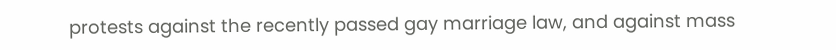protests against the recently passed gay marriage law, and against mass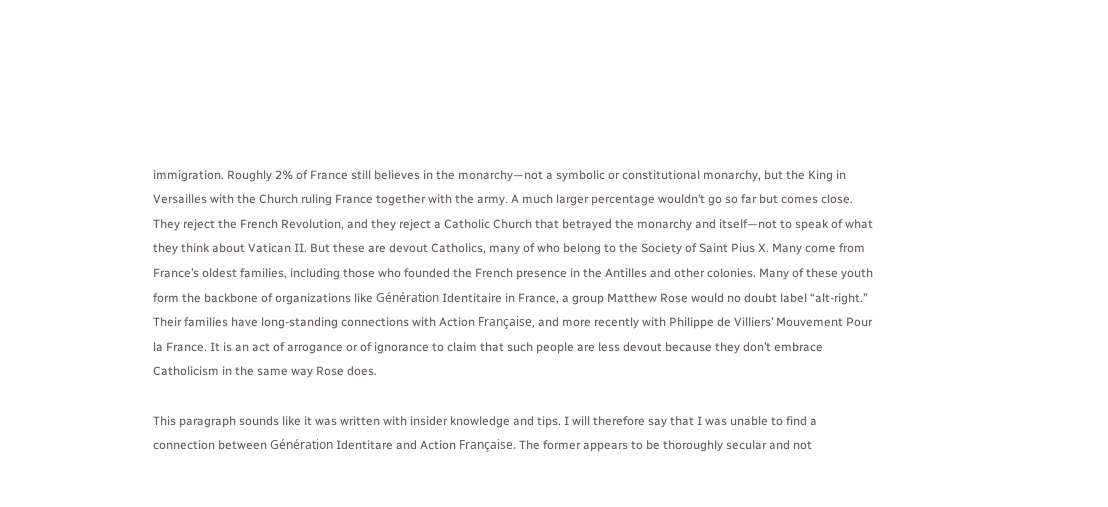immigration. Roughly 2% of France still believes in the monarchy—not a symbolic or constitutional monarchy, but the King in Versailles with the Church ruling France together with the army. A much larger percentage wouldn’t go so far but comes close. They reject the French Revolution, and they reject a Catholic Church that betrayed the monarchy and itself—not to speak of what they think about Vatican II. But these are devout Catholics, many of who belong to the Society of Saint Pius X. Many come from France’s oldest families, including those who founded the French presence in the Antilles and other colonies. Many of these youth form the backbone of organizations like Génération Identitaire in France, a group Matthew Rose would no doubt label “alt-right.” Their families have long-standing connections with Action Française, and more recently with Philippe de Villiers’ Mouvement Pour la France. It is an act of arrogance or of ignorance to claim that such people are less devout because they don’t embrace Catholicism in the same way Rose does.

This paragraph sounds like it was written with insider knowledge and tips. I will therefore say that I was unable to find a connection between Génération Identitare and Action Française. The former appears to be thoroughly secular and not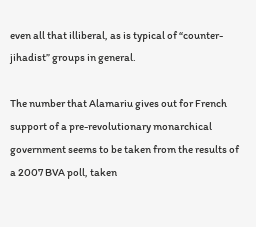even all that illiberal, as is typical of “counter-jihadist” groups in general.

The number that Alamariu gives out for French support of a pre-revolutionary monarchical government seems to be taken from the results of a 2007 BVA poll, taken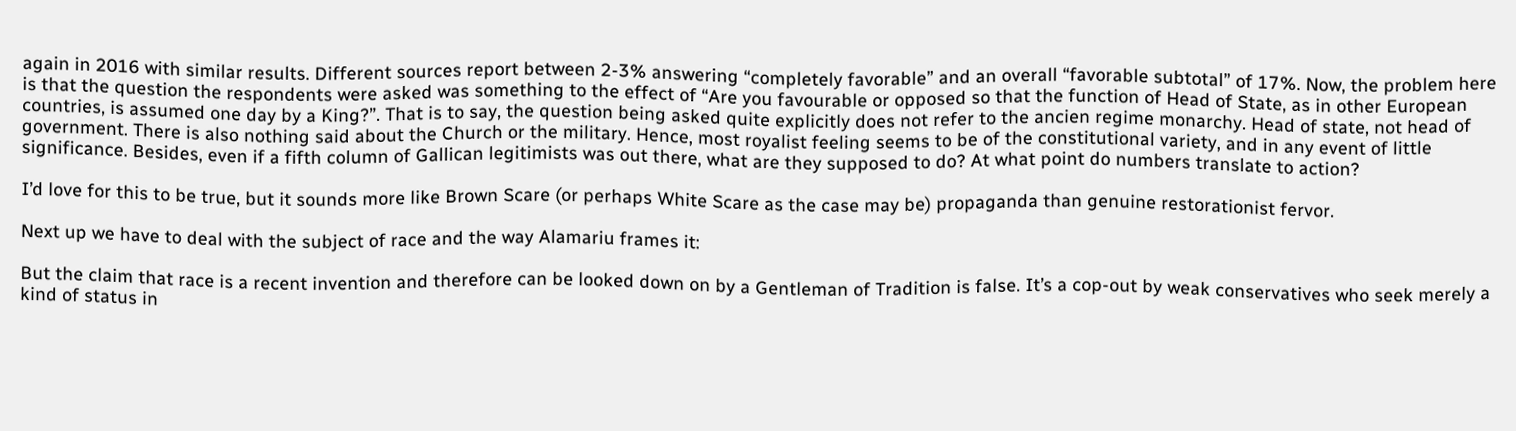again in 2016 with similar results. Different sources report between 2-3% answering “completely favorable” and an overall “favorable subtotal” of 17%. Now, the problem here is that the question the respondents were asked was something to the effect of “Are you favourable or opposed so that the function of Head of State, as in other European countries, is assumed one day by a King?”. That is to say, the question being asked quite explicitly does not refer to the ancien regime monarchy. Head of state, not head of government. There is also nothing said about the Church or the military. Hence, most royalist feeling seems to be of the constitutional variety, and in any event of little significance. Besides, even if a fifth column of Gallican legitimists was out there, what are they supposed to do? At what point do numbers translate to action?

I’d love for this to be true, but it sounds more like Brown Scare (or perhaps White Scare as the case may be) propaganda than genuine restorationist fervor.

Next up we have to deal with the subject of race and the way Alamariu frames it:

But the claim that race is a recent invention and therefore can be looked down on by a Gentleman of Tradition is false. It’s a cop-out by weak conservatives who seek merely a kind of status in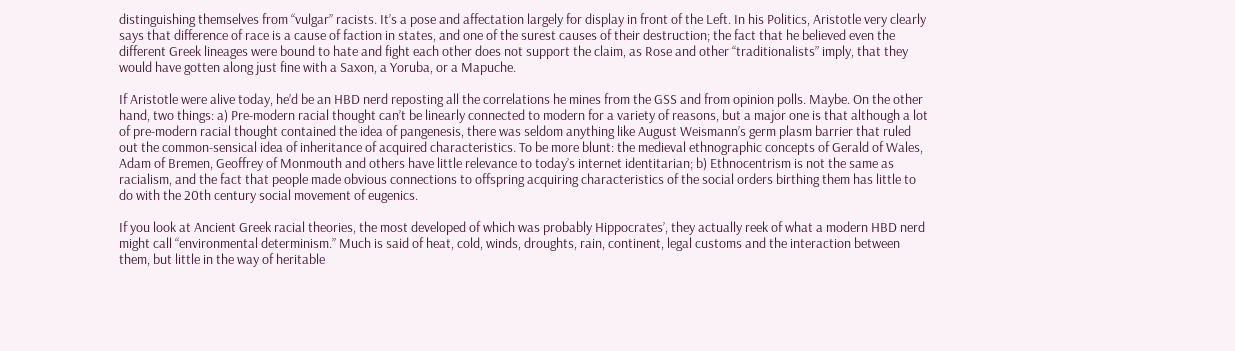distinguishing themselves from “vulgar” racists. It’s a pose and affectation largely for display in front of the Left. In his Politics, Aristotle very clearly says that difference of race is a cause of faction in states, and one of the surest causes of their destruction; the fact that he believed even the different Greek lineages were bound to hate and fight each other does not support the claim, as Rose and other “traditionalists” imply, that they would have gotten along just fine with a Saxon, a Yoruba, or a Mapuche.

If Aristotle were alive today, he’d be an HBD nerd reposting all the correlations he mines from the GSS and from opinion polls. Maybe. On the other hand, two things: a) Pre-modern racial thought can’t be linearly connected to modern for a variety of reasons, but a major one is that although a lot of pre-modern racial thought contained the idea of pangenesis, there was seldom anything like August Weismann’s germ plasm barrier that ruled out the common-sensical idea of inheritance of acquired characteristics. To be more blunt: the medieval ethnographic concepts of Gerald of Wales, Adam of Bremen, Geoffrey of Monmouth and others have little relevance to today’s internet identitarian; b) Ethnocentrism is not the same as racialism, and the fact that people made obvious connections to offspring acquiring characteristics of the social orders birthing them has little to do with the 20th century social movement of eugenics.

If you look at Ancient Greek racial theories, the most developed of which was probably Hippocrates’, they actually reek of what a modern HBD nerd might call “environmental determinism.” Much is said of heat, cold, winds, droughts, rain, continent, legal customs and the interaction between them, but little in the way of heritable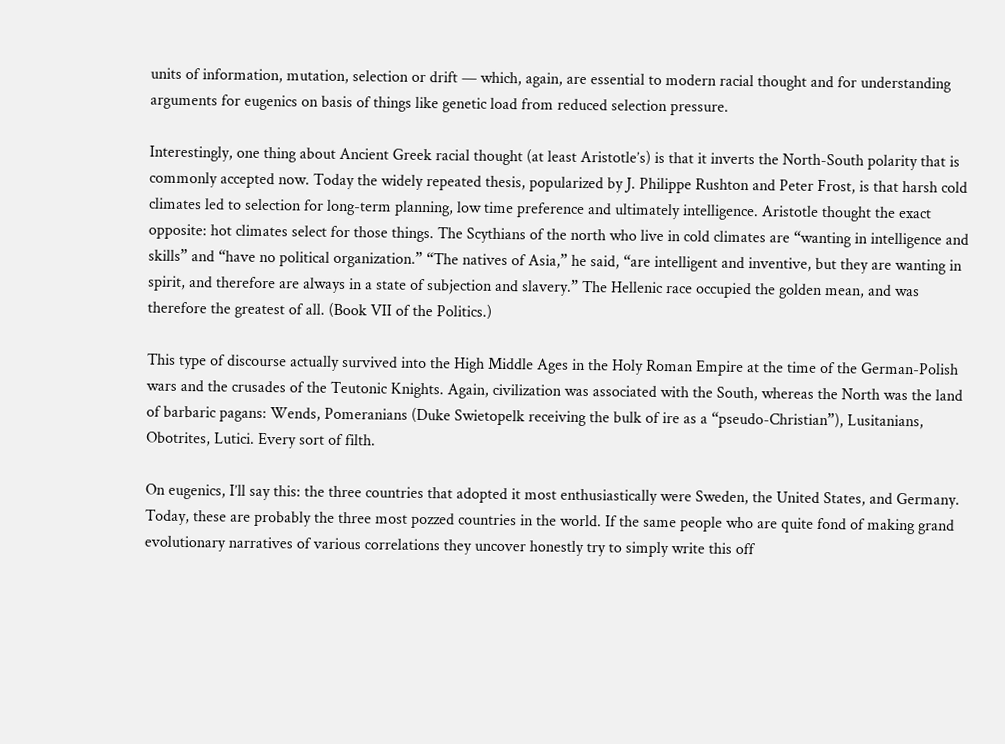units of information, mutation, selection or drift — which, again, are essential to modern racial thought and for understanding arguments for eugenics on basis of things like genetic load from reduced selection pressure.

Interestingly, one thing about Ancient Greek racial thought (at least Aristotle’s) is that it inverts the North-South polarity that is commonly accepted now. Today the widely repeated thesis, popularized by J. Philippe Rushton and Peter Frost, is that harsh cold climates led to selection for long-term planning, low time preference and ultimately intelligence. Aristotle thought the exact opposite: hot climates select for those things. The Scythians of the north who live in cold climates are “wanting in intelligence and skills” and “have no political organization.” “The natives of Asia,” he said, “are intelligent and inventive, but they are wanting in spirit, and therefore are always in a state of subjection and slavery.” The Hellenic race occupied the golden mean, and was therefore the greatest of all. (Book VII of the Politics.)

This type of discourse actually survived into the High Middle Ages in the Holy Roman Empire at the time of the German-Polish wars and the crusades of the Teutonic Knights. Again, civilization was associated with the South, whereas the North was the land of barbaric pagans: Wends, Pomeranians (Duke Swietopelk receiving the bulk of ire as a “pseudo-Christian”), Lusitanians, Obotrites, Lutici. Every sort of filth.

On eugenics, I’ll say this: the three countries that adopted it most enthusiastically were Sweden, the United States, and Germany. Today, these are probably the three most pozzed countries in the world. If the same people who are quite fond of making grand evolutionary narratives of various correlations they uncover honestly try to simply write this off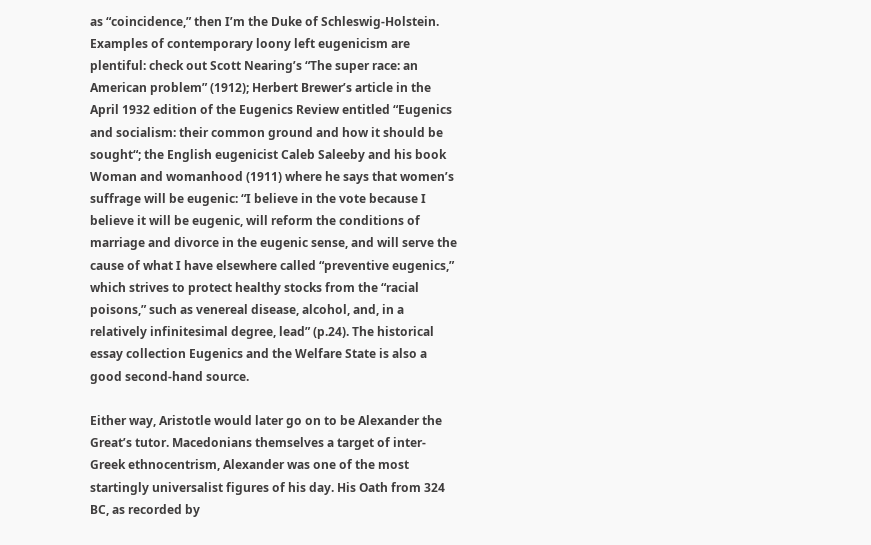as “coincidence,” then I’m the Duke of Schleswig-Holstein. Examples of contemporary loony left eugenicism are plentiful: check out Scott Nearing’s “The super race: an American problem” (1912); Herbert Brewer’s article in the April 1932 edition of the Eugenics Review entitled “Eugenics and socialism: their common ground and how it should be sought“; the English eugenicist Caleb Saleeby and his book Woman and womanhood (1911) where he says that women’s suffrage will be eugenic: “I believe in the vote because I believe it will be eugenic, will reform the conditions of marriage and divorce in the eugenic sense, and will serve the cause of what I have elsewhere called “preventive eugenics,” which strives to protect healthy stocks from the “racial poisons,” such as venereal disease, alcohol, and, in a relatively infinitesimal degree, lead” (p.24). The historical essay collection Eugenics and the Welfare State is also a good second-hand source.

Either way, Aristotle would later go on to be Alexander the Great’s tutor. Macedonians themselves a target of inter-Greek ethnocentrism, Alexander was one of the most startingly universalist figures of his day. His Oath from 324 BC, as recorded by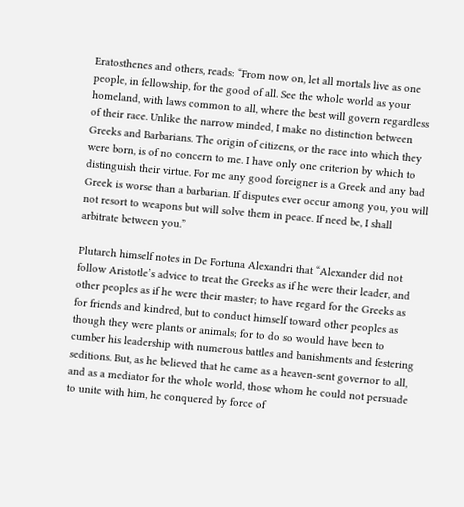Eratosthenes and others, reads: “From now on, let all mortals live as one people, in fellowship, for the good of all. See the whole world as your homeland, with laws common to all, where the best will govern regardless of their race. Unlike the narrow minded, I make no distinction between Greeks and Barbarians. The origin of citizens, or the race into which they were born, is of no concern to me. I have only one criterion by which to distinguish their virtue. For me any good foreigner is a Greek and any bad Greek is worse than a barbarian. If disputes ever occur among you, you will not resort to weapons but will solve them in peace. If need be, I shall arbitrate between you.”

Plutarch himself notes in De Fortuna Alexandri that “Alexander did not follow Aristotle’s advice to treat the Greeks as if he were their leader, and other peoples as if he were their master; to have regard for the Greeks as for friends and kindred, but to conduct himself toward other peoples as though they were plants or animals; for to do so would have been to cumber his leadership with numerous battles and banishments and festering seditions. But, as he believed that he came as a heaven-sent governor to all, and as a mediator for the whole world, those whom he could not persuade to unite with him, he conquered by force of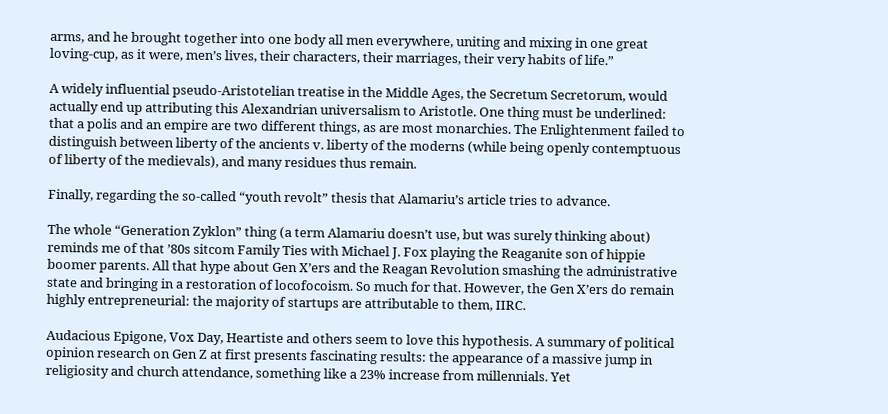arms, and he brought together into one body all men everywhere, uniting and mixing in one great loving-cup, as it were, men’s lives, their characters, their marriages, their very habits of life.”

A widely influential pseudo-Aristotelian treatise in the Middle Ages, the Secretum Secretorum, would actually end up attributing this Alexandrian universalism to Aristotle. One thing must be underlined: that a polis and an empire are two different things, as are most monarchies. The Enlightenment failed to distinguish between liberty of the ancients v. liberty of the moderns (while being openly contemptuous of liberty of the medievals), and many residues thus remain.

Finally, regarding the so-called “youth revolt” thesis that Alamariu’s article tries to advance.

The whole “Generation Zyklon” thing (a term Alamariu doesn’t use, but was surely thinking about) reminds me of that ’80s sitcom Family Ties with Michael J. Fox playing the Reaganite son of hippie boomer parents. All that hype about Gen X’ers and the Reagan Revolution smashing the administrative state and bringing in a restoration of locofocoism. So much for that. However, the Gen X’ers do remain highly entrepreneurial: the majority of startups are attributable to them, IIRC.

Audacious Epigone, Vox Day, Heartiste and others seem to love this hypothesis. A summary of political opinion research on Gen Z at first presents fascinating results: the appearance of a massive jump in religiosity and church attendance, something like a 23% increase from millennials. Yet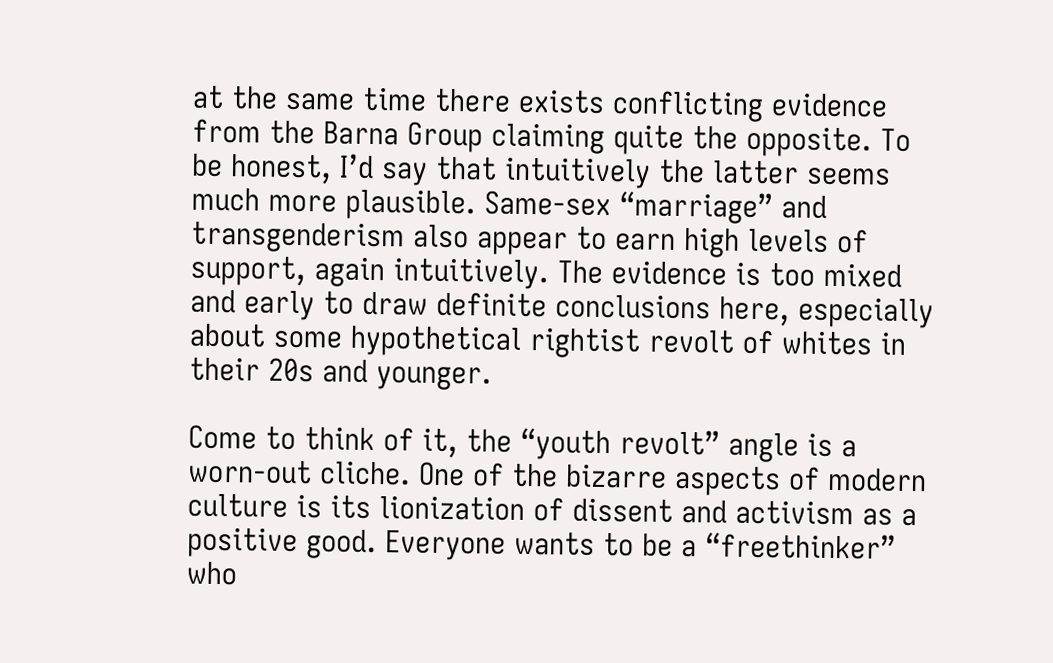at the same time there exists conflicting evidence from the Barna Group claiming quite the opposite. To be honest, I’d say that intuitively the latter seems much more plausible. Same-sex “marriage” and transgenderism also appear to earn high levels of support, again intuitively. The evidence is too mixed and early to draw definite conclusions here, especially about some hypothetical rightist revolt of whites in their 20s and younger.

Come to think of it, the “youth revolt” angle is a worn-out cliche. One of the bizarre aspects of modern culture is its lionization of dissent and activism as a positive good. Everyone wants to be a “freethinker” who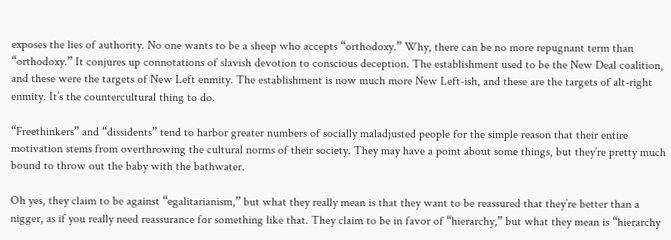exposes the lies of authority. No one wants to be a sheep who accepts “orthodoxy.” Why, there can be no more repugnant term than “orthodoxy.” It conjures up connotations of slavish devotion to conscious deception. The establishment used to be the New Deal coalition, and these were the targets of New Left enmity. The establishment is now much more New Left-ish, and these are the targets of alt-right enmity. It’s the countercultural thing to do.

“Freethinkers” and “dissidents” tend to harbor greater numbers of socially maladjusted people for the simple reason that their entire motivation stems from overthrowing the cultural norms of their society. They may have a point about some things, but they’re pretty much bound to throw out the baby with the bathwater.

Oh yes, they claim to be against “egalitarianism,” but what they really mean is that they want to be reassured that they’re better than a nigger, as if you really need reassurance for something like that. They claim to be in favor of “hierarchy,” but what they mean is “hierarchy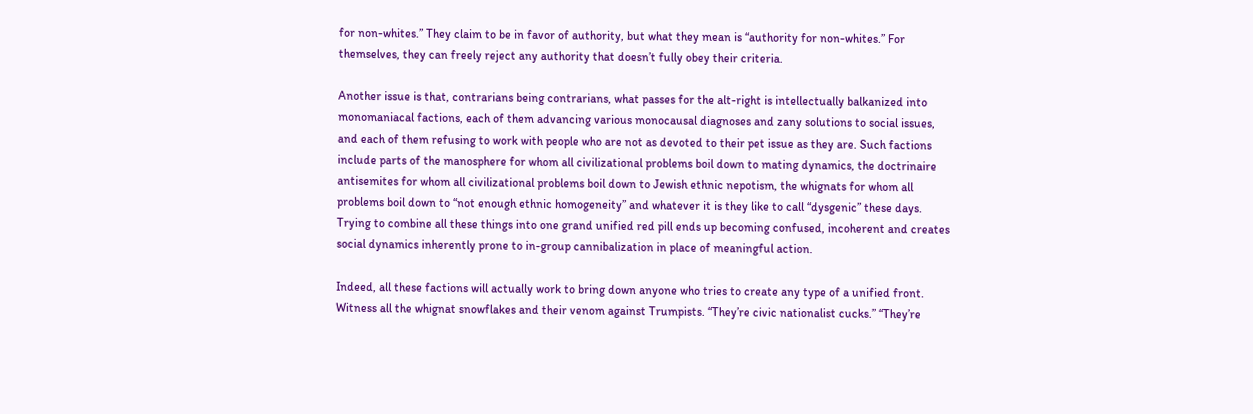for non-whites.” They claim to be in favor of authority, but what they mean is “authority for non-whites.” For themselves, they can freely reject any authority that doesn’t fully obey their criteria.

Another issue is that, contrarians being contrarians, what passes for the alt-right is intellectually balkanized into monomaniacal factions, each of them advancing various monocausal diagnoses and zany solutions to social issues, and each of them refusing to work with people who are not as devoted to their pet issue as they are. Such factions include parts of the manosphere for whom all civilizational problems boil down to mating dynamics, the doctrinaire antisemites for whom all civilizational problems boil down to Jewish ethnic nepotism, the whignats for whom all problems boil down to “not enough ethnic homogeneity” and whatever it is they like to call “dysgenic” these days. Trying to combine all these things into one grand unified red pill ends up becoming confused, incoherent and creates social dynamics inherently prone to in-group cannibalization in place of meaningful action.

Indeed, all these factions will actually work to bring down anyone who tries to create any type of a unified front. Witness all the whignat snowflakes and their venom against Trumpists. “They’re civic nationalist cucks.” “They’re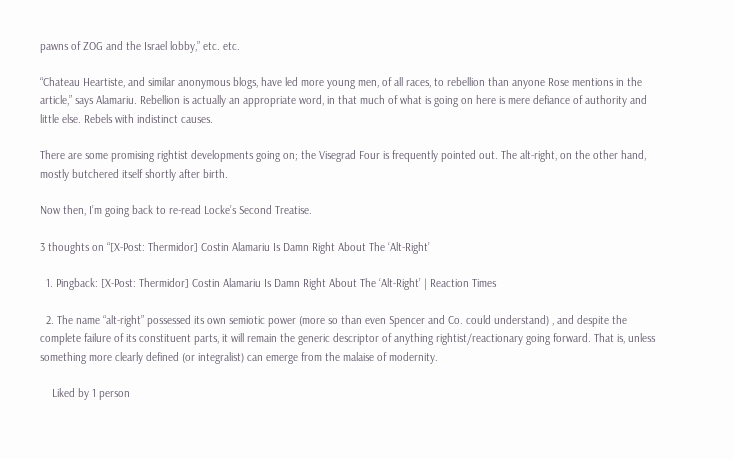pawns of ZOG and the Israel lobby,” etc. etc.

“Chateau Heartiste, and similar anonymous blogs, have led more young men, of all races, to rebellion than anyone Rose mentions in the article,” says Alamariu. Rebellion is actually an appropriate word, in that much of what is going on here is mere defiance of authority and little else. Rebels with indistinct causes.

There are some promising rightist developments going on; the Visegrad Four is frequently pointed out. The alt-right, on the other hand, mostly butchered itself shortly after birth.

Now then, I’m going back to re-read Locke’s Second Treatise.

3 thoughts on “[X-Post: Thermidor] Costin Alamariu Is Damn Right About The ‘Alt-Right’

  1. Pingback: [X-Post: Thermidor] Costin Alamariu Is Damn Right About The ‘Alt-Right’ | Reaction Times

  2. The name “alt-right” possessed its own semiotic power (more so than even Spencer and Co. could understand) , and despite the complete failure of its constituent parts, it will remain the generic descriptor of anything rightist/reactionary going forward. That is, unless something more clearly defined (or integralist) can emerge from the malaise of modernity.

    Liked by 1 person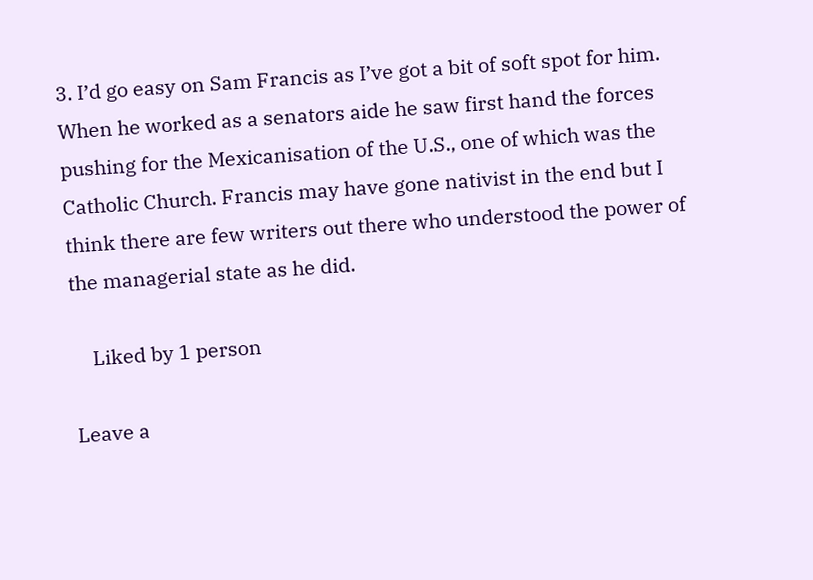3. I’d go easy on Sam Francis as I’ve got a bit of soft spot for him. When he worked as a senators aide he saw first hand the forces pushing for the Mexicanisation of the U.S., one of which was the Catholic Church. Francis may have gone nativist in the end but I think there are few writers out there who understood the power of the managerial state as he did.

    Liked by 1 person

Leave a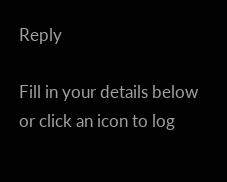Reply

Fill in your details below or click an icon to log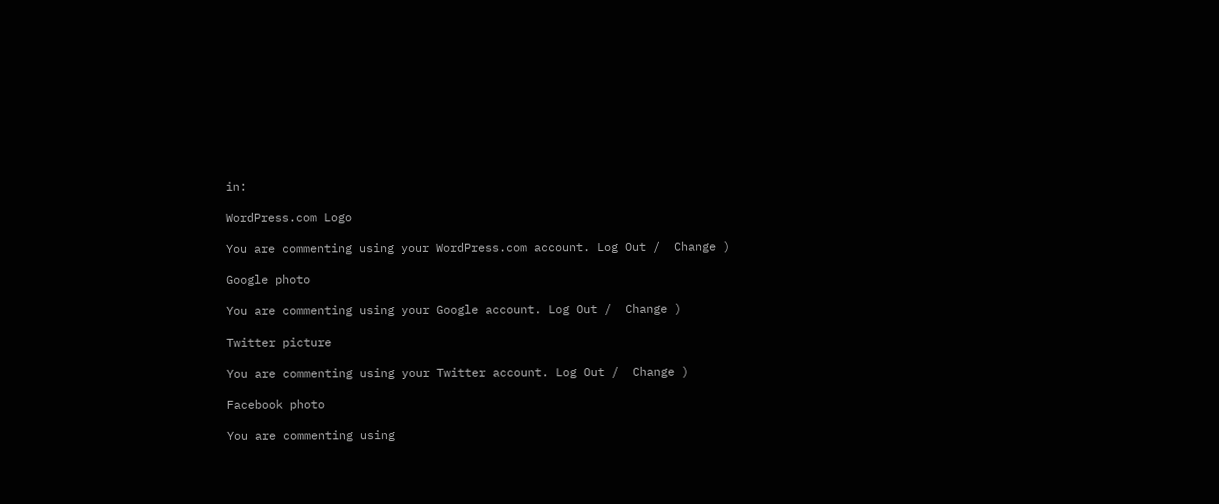in:

WordPress.com Logo

You are commenting using your WordPress.com account. Log Out /  Change )

Google photo

You are commenting using your Google account. Log Out /  Change )

Twitter picture

You are commenting using your Twitter account. Log Out /  Change )

Facebook photo

You are commenting using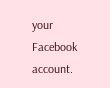your Facebook account.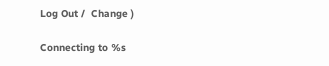Log Out /  Change )

Connecting to %s